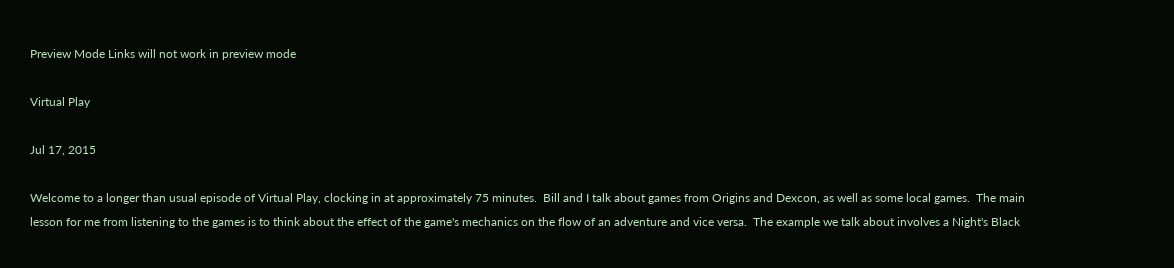Preview Mode Links will not work in preview mode

Virtual Play

Jul 17, 2015

Welcome to a longer than usual episode of Virtual Play, clocking in at approximately 75 minutes.  Bill and I talk about games from Origins and Dexcon, as well as some local games.  The main lesson for me from listening to the games is to think about the effect of the game's mechanics on the flow of an adventure and vice versa.  The example we talk about involves a Night's Black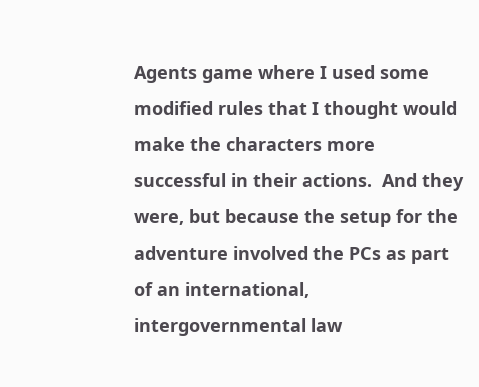Agents game where I used some modified rules that I thought would make the characters more successful in their actions.  And they were, but because the setup for the adventure involved the PCs as part of an international, intergovernmental law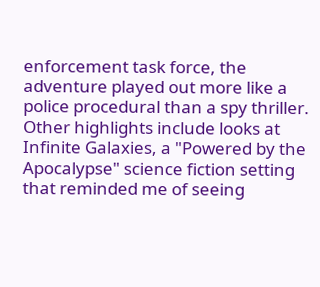enforcement task force, the adventure played out more like a police procedural than a spy thriller.  Other highlights include looks at Infinite Galaxies, a "Powered by the Apocalypse" science fiction setting that reminded me of seeing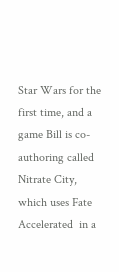Star Wars for the first time, and a game Bill is co-authoring called Nitrate City, which uses Fate Accelerated  in a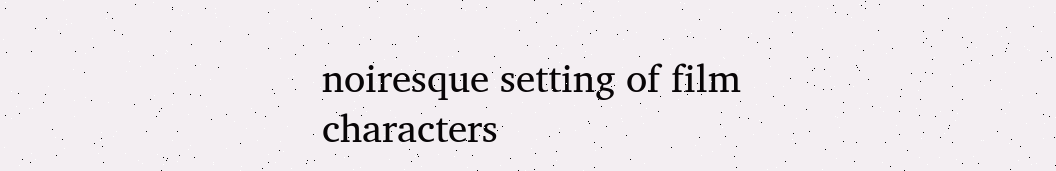noiresque setting of film characters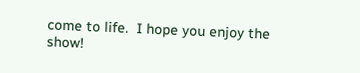come to life.  I hope you enjoy the show!